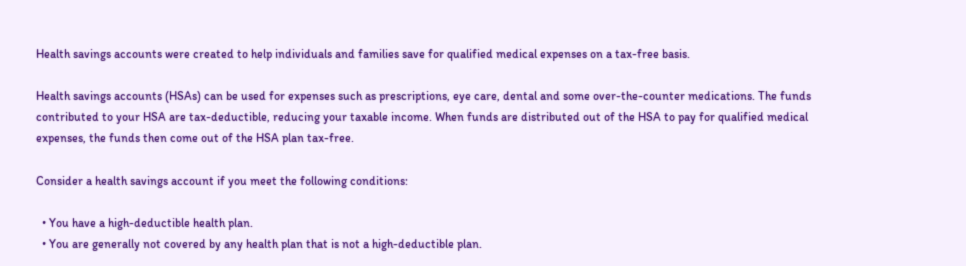Health savings accounts were created to help individuals and families save for qualified medical expenses on a tax-free basis.

Health savings accounts (HSAs) can be used for expenses such as prescriptions, eye care, dental and some over-the-counter medications. The funds contributed to your HSA are tax-deductible, reducing your taxable income. When funds are distributed out of the HSA to pay for qualified medical expenses, the funds then come out of the HSA plan tax-free.

Consider a health savings account if you meet the following conditions:

  • You have a high-deductible health plan.
  • You are generally not covered by any health plan that is not a high-deductible plan.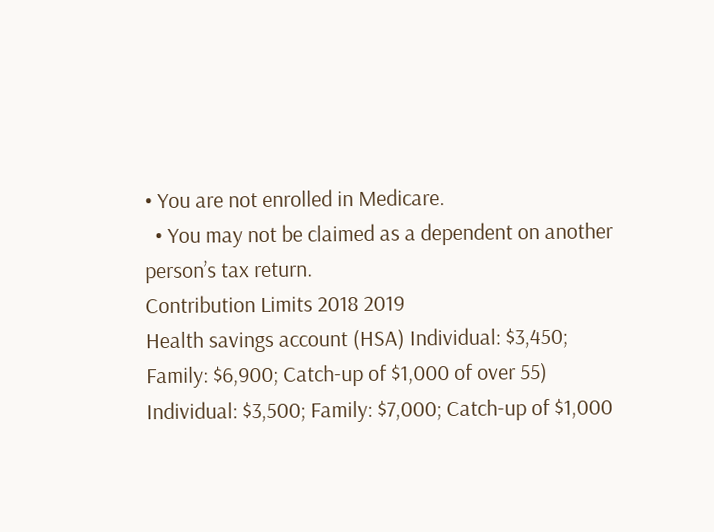• You are not enrolled in Medicare.
  • You may not be claimed as a dependent on another person’s tax return.
Contribution Limits 2018 2019
Health savings account (HSA) Individual: $3,450; Family: $6,900; Catch-up of $1,000 of over 55) Individual: $3,500; Family: $7,000; Catch-up of $1,000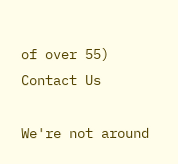of over 55)
Contact Us

We're not around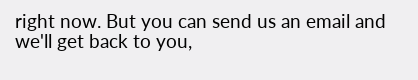right now. But you can send us an email and we'll get back to you,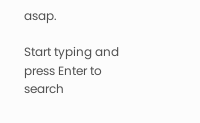asap.

Start typing and press Enter to search